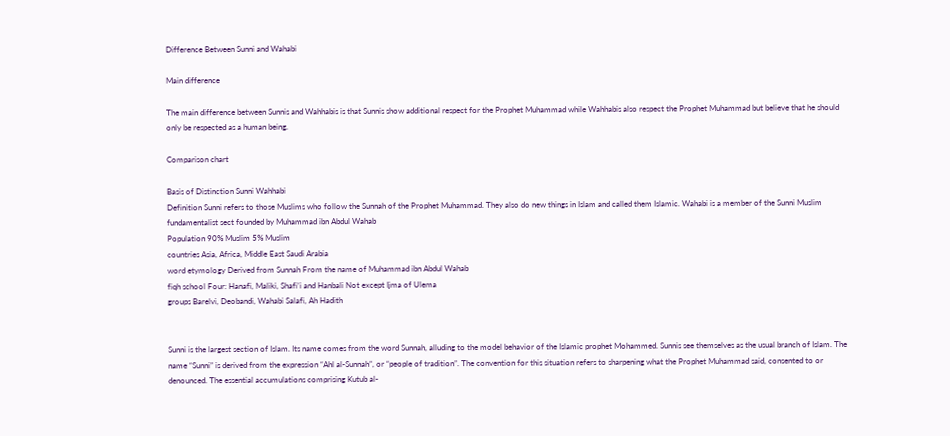Difference Between Sunni and Wahabi

Main difference

The main difference between Sunnis and Wahhabis is that Sunnis show additional respect for the Prophet Muhammad while Wahhabis also respect the Prophet Muhammad but believe that he should only be respected as a human being.

Comparison chart

Basis of Distinction Sunni Wahhabi
Definition Sunni refers to those Muslims who follow the Sunnah of the Prophet Muhammad. They also do new things in Islam and called them Islamic. Wahabi is a member of the Sunni Muslim fundamentalist sect founded by Muhammad ibn Abdul Wahab
Population 90% Muslim 5% Muslim
countries Asia, Africa, Middle East Saudi Arabia
word etymology Derived from Sunnah From the name of Muhammad ibn Abdul Wahab
fiqh school Four: Hanafi, Maliki, Shafi’i and Hanbali Not except Ijma of Ulema
groups Barelvi, Deobandi, Wahabi Salafi, Ah Hadith


Sunni is the largest section of Islam. Its name comes from the word Sunnah, alluding to the model behavior of the Islamic prophet Mohammed. Sunnis see themselves as the usual branch of Islam. The name “Sunni” is derived from the expression “Ahl al-Sunnah”, or “people of tradition”. The convention for this situation refers to sharpening what the Prophet Muhammad said, consented to or denounced. The essential accumulations comprising Kutub al-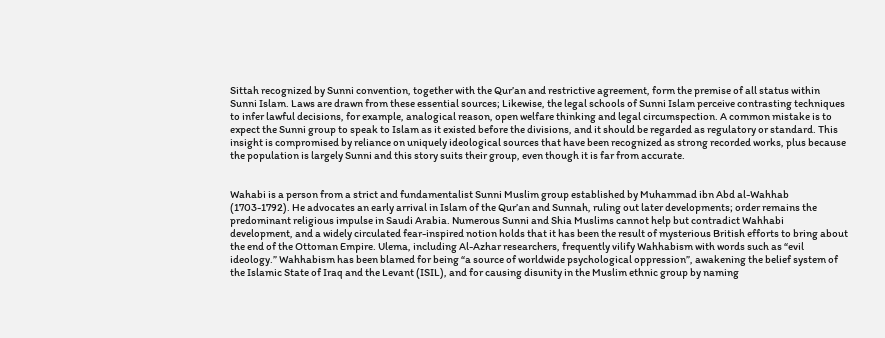Sittah recognized by Sunni convention, together with the Qur’an and restrictive agreement, form the premise of all status within Sunni Islam. Laws are drawn from these essential sources; Likewise, the legal schools of Sunni Islam perceive contrasting techniques to infer lawful decisions, for example, analogical reason, open welfare thinking and legal circumspection. A common mistake is to expect the Sunni group to speak to Islam as it existed before the divisions, and it should be regarded as regulatory or standard. This insight is compromised by reliance on uniquely ideological sources that have been recognized as strong recorded works, plus because the population is largely Sunni and this story suits their group, even though it is far from accurate.


Wahabi is a person from a strict and fundamentalist Sunni Muslim group established by Muhammad ibn Abd al-Wahhab (1703-1792). He advocates an early arrival in Islam of the Qur’an and Sunnah, ruling out later developments; order remains the predominant religious impulse in Saudi Arabia. Numerous Sunni and Shia Muslims cannot help but contradict Wahhabi development, and a widely circulated fear-inspired notion holds that it has been the result of mysterious British efforts to bring about the end of the Ottoman Empire. Ulema, including Al-Azhar researchers, frequently vilify Wahhabism with words such as “evil ideology.” Wahhabism has been blamed for being “a source of worldwide psychological oppression”, awakening the belief system of the Islamic State of Iraq and the Levant (ISIL), and for causing disunity in the Muslim ethnic group by naming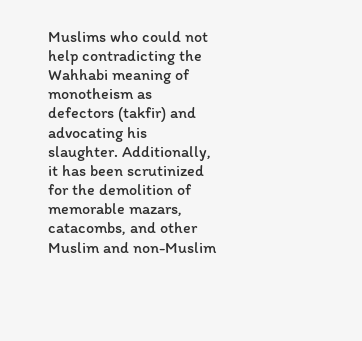Muslims who could not help contradicting the Wahhabi meaning of monotheism as defectors (takfir) and advocating his slaughter. Additionally, it has been scrutinized for the demolition of memorable mazars, catacombs, and other Muslim and non-Muslim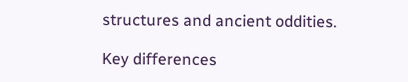structures and ancient oddities.

Key differences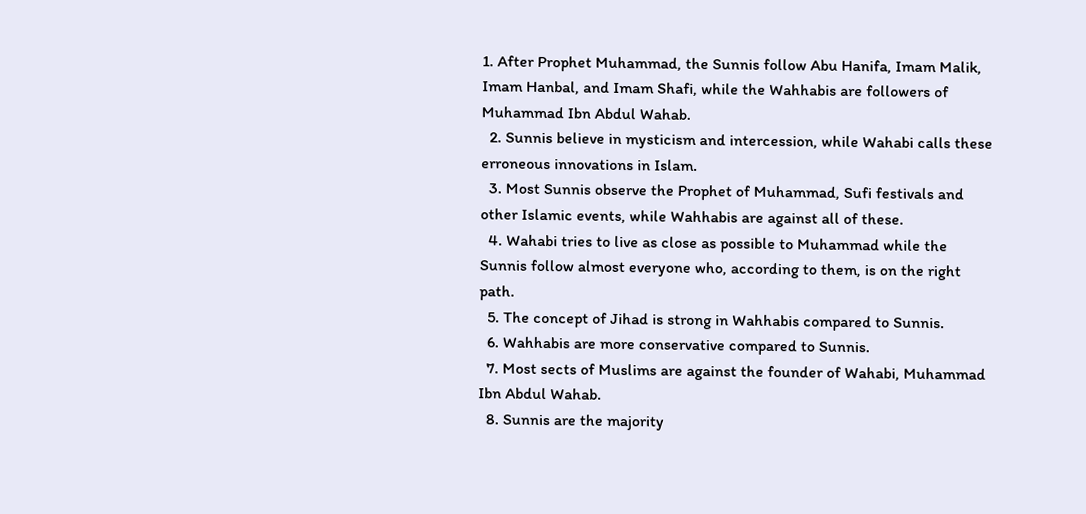1. After Prophet Muhammad, the Sunnis follow Abu Hanifa, Imam Malik, Imam Hanbal, and Imam Shafi, while the Wahhabis are followers of Muhammad Ibn Abdul Wahab.
  2. Sunnis believe in mysticism and intercession, while Wahabi calls these erroneous innovations in Islam.
  3. Most Sunnis observe the Prophet of Muhammad, Sufi festivals and other Islamic events, while Wahhabis are against all of these.
  4. Wahabi tries to live as close as possible to Muhammad while the Sunnis follow almost everyone who, according to them, is on the right path.
  5. The concept of Jihad is strong in Wahhabis compared to Sunnis.
  6. Wahhabis are more conservative compared to Sunnis.
  7. Most sects of Muslims are against the founder of Wahabi, Muhammad Ibn Abdul Wahab.
  8. Sunnis are the majority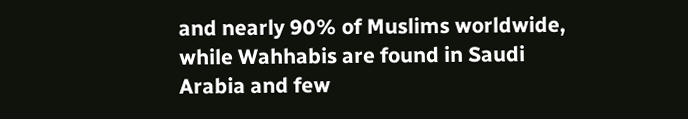and nearly 90% of Muslims worldwide, while Wahhabis are found in Saudi Arabia and few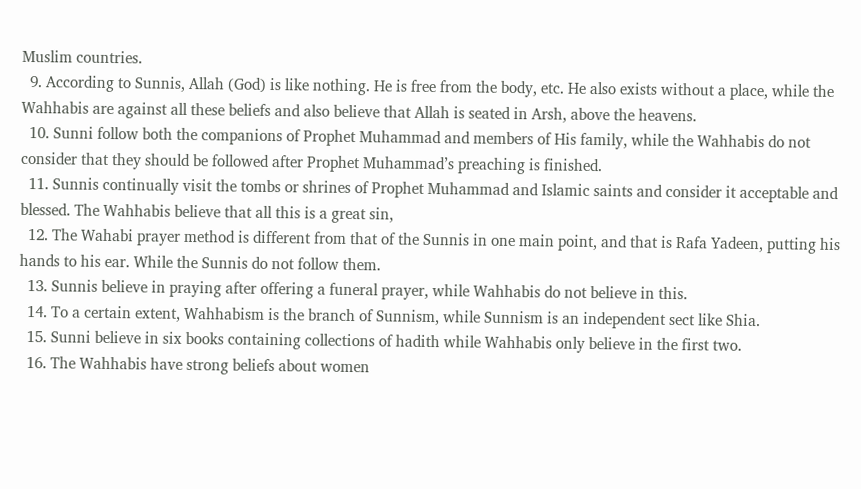Muslim countries.
  9. According to Sunnis, Allah (God) is like nothing. He is free from the body, etc. He also exists without a place, while the Wahhabis are against all these beliefs and also believe that Allah is seated in Arsh, above the heavens.
  10. Sunni follow both the companions of Prophet Muhammad and members of His family, while the Wahhabis do not consider that they should be followed after Prophet Muhammad’s preaching is finished.
  11. Sunnis continually visit the tombs or shrines of Prophet Muhammad and Islamic saints and consider it acceptable and blessed. The Wahhabis believe that all this is a great sin,
  12. The Wahabi prayer method is different from that of the Sunnis in one main point, and that is Rafa Yadeen, putting his hands to his ear. While the Sunnis do not follow them.
  13. Sunnis believe in praying after offering a funeral prayer, while Wahhabis do not believe in this.
  14. To a certain extent, Wahhabism is the branch of Sunnism, while Sunnism is an independent sect like Shia.
  15. Sunni believe in six books containing collections of hadith while Wahhabis only believe in the first two.
  16. The Wahhabis have strong beliefs about women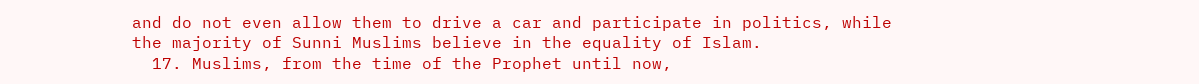and do not even allow them to drive a car and participate in politics, while the majority of Sunni Muslims believe in the equality of Islam.
  17. Muslims, from the time of the Prophet until now,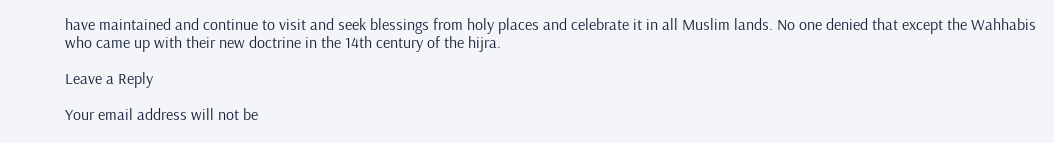have maintained and continue to visit and seek blessings from holy places and celebrate it in all Muslim lands. No one denied that except the Wahhabis who came up with their new doctrine in the 14th century of the hijra.

Leave a Reply

Your email address will not be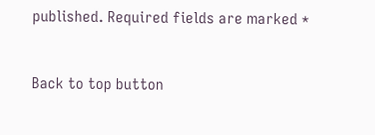published. Required fields are marked *


Back to top button